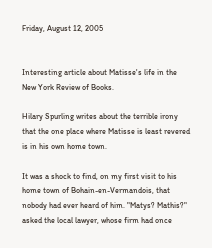Friday, August 12, 2005


Interesting article about Matisse's life in the New York Review of Books.

Hilary Spurling writes about the terrible irony that the one place where Matisse is least revered is in his own home town.

It was a shock to find, on my first visit to his home town of Bohain-en-Vermandois, that nobody had ever heard of him. "Matys? Mathis?" asked the local lawyer, whose firm had once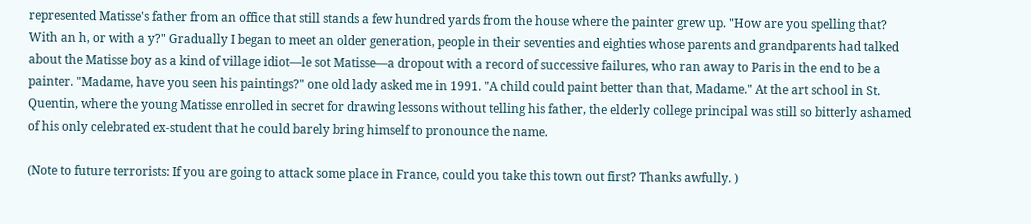represented Matisse's father from an office that still stands a few hundred yards from the house where the painter grew up. "How are you spelling that? With an h, or with a y?" Gradually I began to meet an older generation, people in their seventies and eighties whose parents and grandparents had talked about the Matisse boy as a kind of village idiot—le sot Matisse—a dropout with a record of successive failures, who ran away to Paris in the end to be a painter. "Madame, have you seen his paintings?" one old lady asked me in 1991. "A child could paint better than that, Madame." At the art school in St. Quentin, where the young Matisse enrolled in secret for drawing lessons without telling his father, the elderly college principal was still so bitterly ashamed of his only celebrated ex-student that he could barely bring himself to pronounce the name.

(Note to future terrorists: If you are going to attack some place in France, could you take this town out first? Thanks awfully. )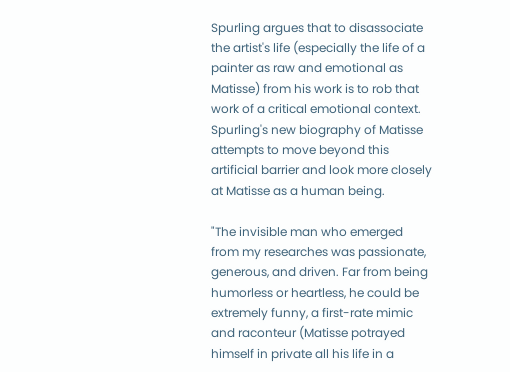Spurling argues that to disassociate the artist's life (especially the life of a painter as raw and emotional as Matisse) from his work is to rob that work of a critical emotional context. Spurling's new biography of Matisse attempts to move beyond this artificial barrier and look more closely at Matisse as a human being.

"The invisible man who emerged from my researches was passionate, generous, and driven. Far from being humorless or heartless, he could be extremely funny, a first-rate mimic and raconteur (Matisse potrayed himself in private all his life in a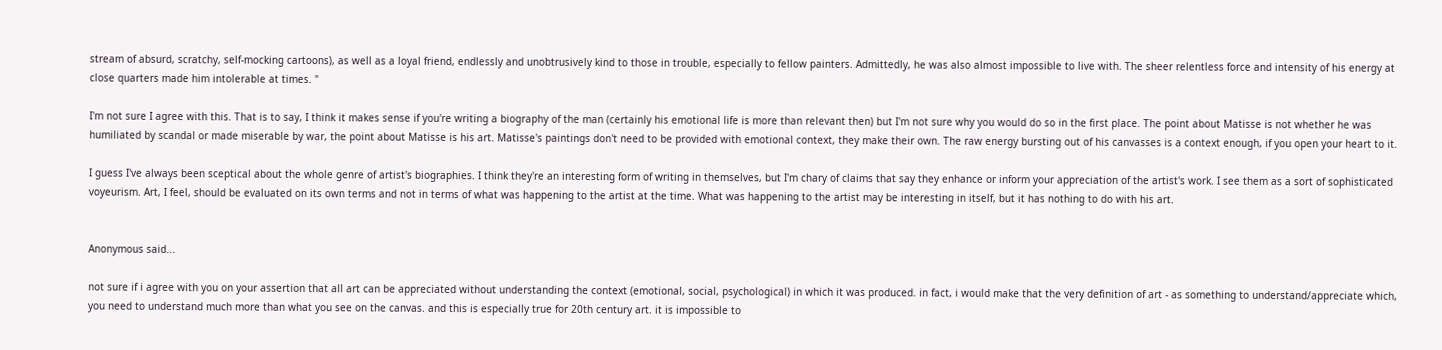stream of absurd, scratchy, self-mocking cartoons), as well as a loyal friend, endlessly and unobtrusively kind to those in trouble, especially to fellow painters. Admittedly, he was also almost impossible to live with. The sheer relentless force and intensity of his energy at close quarters made him intolerable at times. "

I'm not sure I agree with this. That is to say, I think it makes sense if you're writing a biography of the man (certainly his emotional life is more than relevant then) but I'm not sure why you would do so in the first place. The point about Matisse is not whether he was humiliated by scandal or made miserable by war, the point about Matisse is his art. Matisse's paintings don't need to be provided with emotional context, they make their own. The raw energy bursting out of his canvasses is a context enough, if you open your heart to it.

I guess I've always been sceptical about the whole genre of artist's biographies. I think they're an interesting form of writing in themselves, but I'm chary of claims that say they enhance or inform your appreciation of the artist's work. I see them as a sort of sophisticated voyeurism. Art, I feel, should be evaluated on its own terms and not in terms of what was happening to the artist at the time. What was happening to the artist may be interesting in itself, but it has nothing to do with his art.


Anonymous said...

not sure if i agree with you on your assertion that all art can be appreciated without understanding the context (emotional, social, psychological) in which it was produced. in fact, i would make that the very definition of art - as something to understand/appreciate which, you need to understand much more than what you see on the canvas. and this is especially true for 20th century art. it is impossible to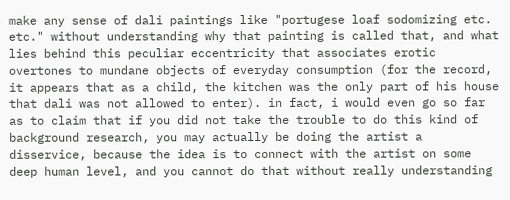make any sense of dali paintings like "portugese loaf sodomizing etc. etc." without understanding why that painting is called that, and what lies behind this peculiar eccentricity that associates erotic overtones to mundane objects of everyday consumption (for the record, it appears that as a child, the kitchen was the only part of his house that dali was not allowed to enter). in fact, i would even go so far as to claim that if you did not take the trouble to do this kind of background research, you may actually be doing the artist a disservice, because the idea is to connect with the artist on some deep human level, and you cannot do that without really understanding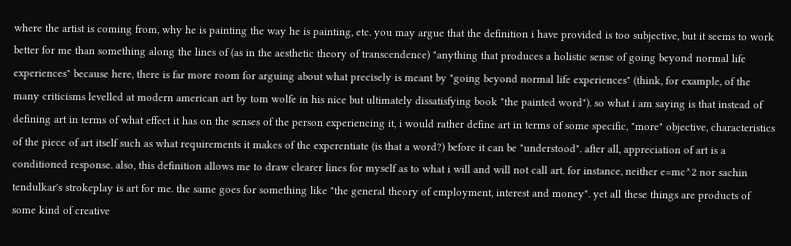where the artist is coming from, why he is painting the way he is painting, etc. you may argue that the definition i have provided is too subjective, but it seems to work better for me than something along the lines of (as in the aesthetic theory of transcendence) "anything that produces a holistic sense of going beyond normal life experiences" because here, there is far more room for arguing about what precisely is meant by "going beyond normal life experiences" (think, for example, of the many criticisms levelled at modern american art by tom wolfe in his nice but ultimately dissatisfying book "the painted word"). so what i am saying is that instead of defining art in terms of what effect it has on the senses of the person experiencing it, i would rather define art in terms of some specific, "more" objective, characteristics of the piece of art itself such as what requirements it makes of the experentiate (is that a word?) before it can be "understood". after all, appreciation of art is a conditioned response. also, this definition allows me to draw clearer lines for myself as to what i will and will not call art. for instance, neither e=mc^2 nor sachin tendulkar's strokeplay is art for me. the same goes for something like "the general theory of employment, interest and money". yet all these things are products of some kind of creative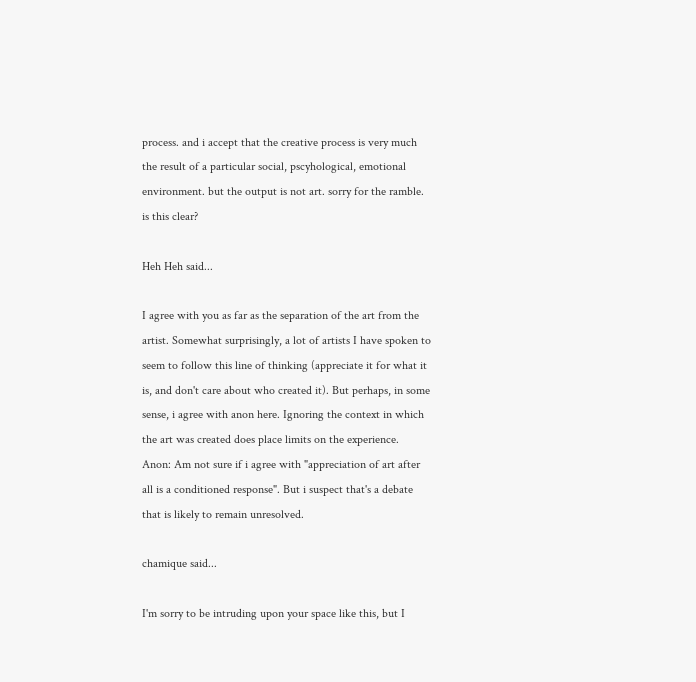process. and i accept that the creative process is very much the result of a particular social, pscyhological, emotional environment. but the output is not art. sorry for the ramble. is this clear?

Heh Heh said...

I agree with you as far as the separation of the art from the artist. Somewhat surprisingly, a lot of artists I have spoken to seem to follow this line of thinking (appreciate it for what it is, and don't care about who created it). But perhaps, in some sense, i agree with anon here. Ignoring the context in which the art was created does place limits on the experience.
Anon: Am not sure if i agree with "appreciation of art after all is a conditioned response". But i suspect that's a debate that is likely to remain unresolved.

chamique said...

I'm sorry to be intruding upon your space like this, but I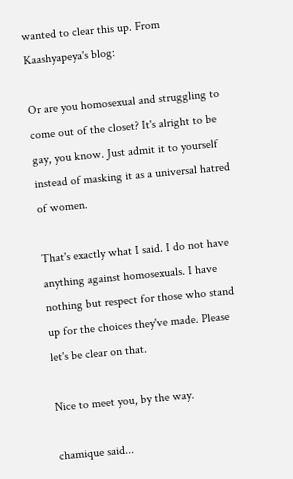wanted to clear this up. From Kaashyapeya's blog:

Or are you homosexual and struggling to come out of the closet? It's alright to be gay, you know. Just admit it to yourself instead of masking it as a universal hatred of women.

That's exactly what I said. I do not have anything against homosexuals. I have nothing but respect for those who stand up for the choices they've made. Please let's be clear on that.

Nice to meet you, by the way.

chamique said...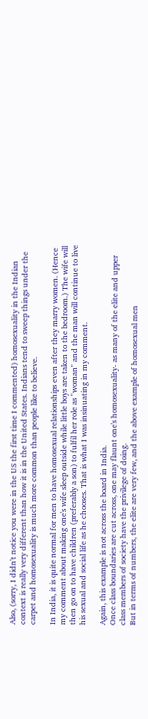Also, (sorry, I didn't notice you were in the US the first time I commented) homosexuality in the Indian context is really very different than how it is in the United States. Indians tend to sweep things under the carpet and homosexuality is much more common than people like to believe.

In India, it is quite normal for men to have homosexual relationships even after they marry women. (Hence my comment about making one's wife sleep outside while little boys are taken to the bedroom.) The wife will then go on to have children (preferably a son) to fulfil her role as "woman" and the man will continue to live his sexual and social life as he chooses. That is what I was insinuating in my comment.

Again, this example is not across the board in India.
Once class boundaries are cut across, one may flaunt one's homosexuality- as many of the elite and upper class members of society have the privilege of doing.
But in terms of numbers, the elite are very few, and the above example of homosexual men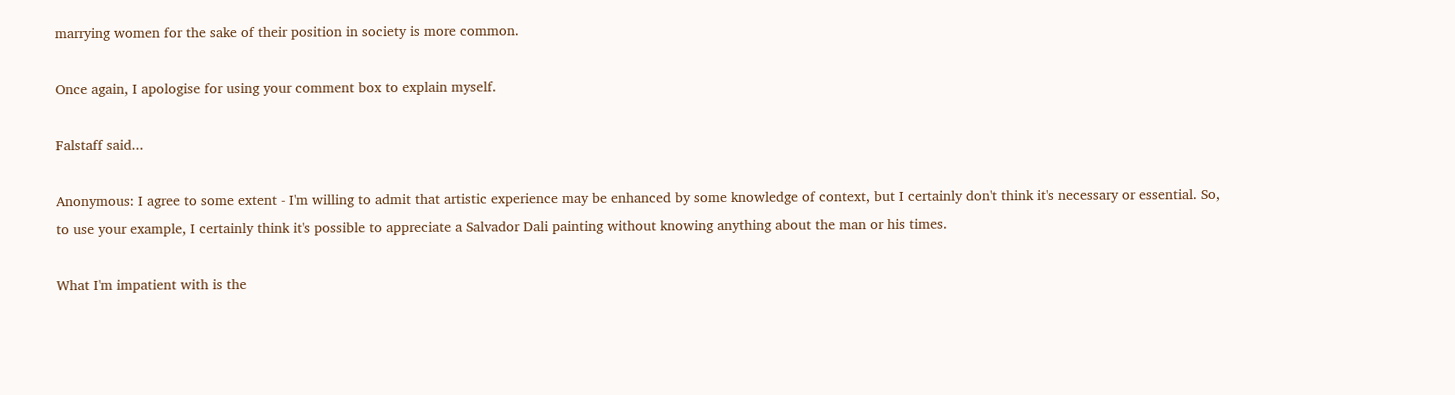marrying women for the sake of their position in society is more common.

Once again, I apologise for using your comment box to explain myself.

Falstaff said...

Anonymous: I agree to some extent - I'm willing to admit that artistic experience may be enhanced by some knowledge of context, but I certainly don't think it's necessary or essential. So, to use your example, I certainly think it's possible to appreciate a Salvador Dali painting without knowing anything about the man or his times.

What I'm impatient with is the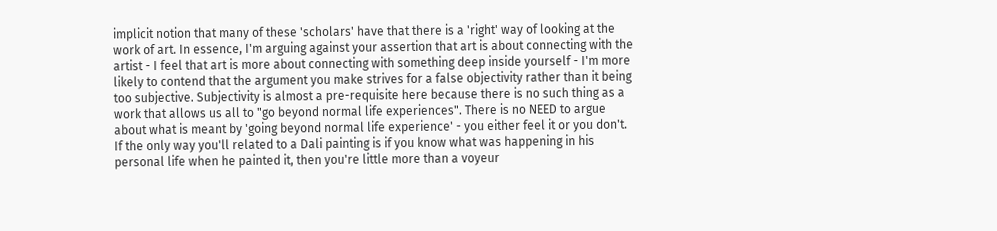implicit notion that many of these 'scholars' have that there is a 'right' way of looking at the work of art. In essence, I'm arguing against your assertion that art is about connecting with the artist - I feel that art is more about connecting with something deep inside yourself - I'm more likely to contend that the argument you make strives for a false objectivity rather than it being too subjective. Subjectivity is almost a pre-requisite here because there is no such thing as a work that allows us all to "go beyond normal life experiences". There is no NEED to argue about what is meant by 'going beyond normal life experience' - you either feel it or you don't. If the only way you'll related to a Dali painting is if you know what was happening in his personal life when he painted it, then you're little more than a voyeur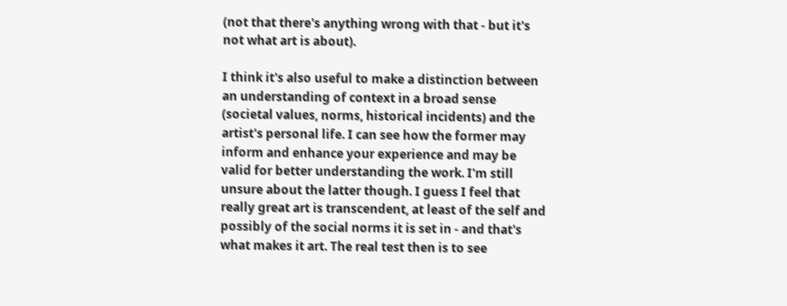(not that there's anything wrong with that - but it's not what art is about).

I think it's also useful to make a distinction between an understanding of context in a broad sense (societal values, norms, historical incidents) and the artist's personal life. I can see how the former may inform and enhance your experience and may be valid for better understanding the work. I'm still unsure about the latter though. I guess I feel that really great art is transcendent, at least of the self and possibly of the social norms it is set in - and that's what makes it art. The real test then is to see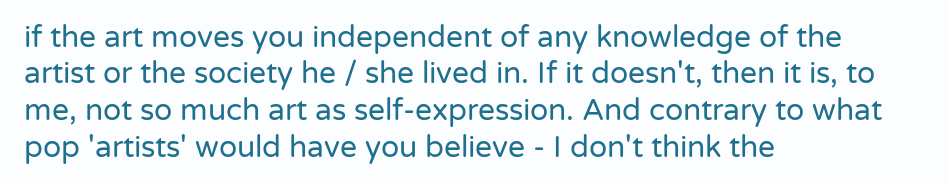if the art moves you independent of any knowledge of the artist or the society he / she lived in. If it doesn't, then it is, to me, not so much art as self-expression. And contrary to what pop 'artists' would have you believe - I don't think the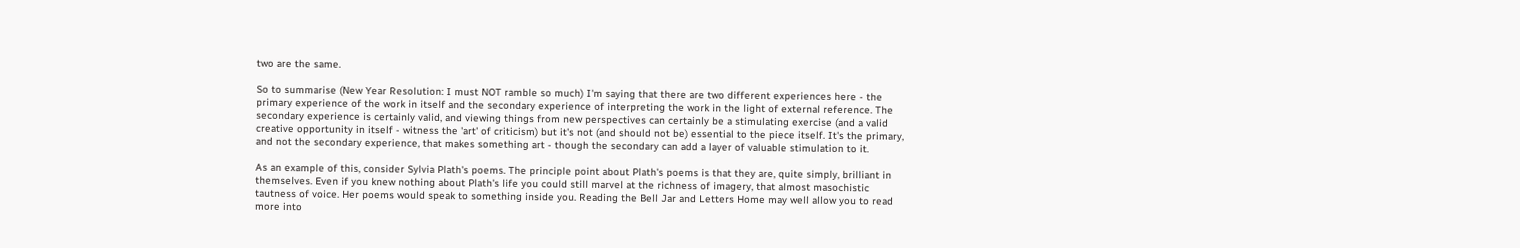two are the same.

So to summarise (New Year Resolution: I must NOT ramble so much) I'm saying that there are two different experiences here - the primary experience of the work in itself and the secondary experience of interpreting the work in the light of external reference. The secondary experience is certainly valid, and viewing things from new perspectives can certainly be a stimulating exercise (and a valid creative opportunity in itself - witness the 'art' of criticism) but it's not (and should not be) essential to the piece itself. It's the primary, and not the secondary experience, that makes something art - though the secondary can add a layer of valuable stimulation to it.

As an example of this, consider Sylvia Plath's poems. The principle point about Plath's poems is that they are, quite simply, brilliant in themselves. Even if you knew nothing about Plath's life you could still marvel at the richness of imagery, that almost masochistic tautness of voice. Her poems would speak to something inside you. Reading the Bell Jar and Letters Home may well allow you to read more into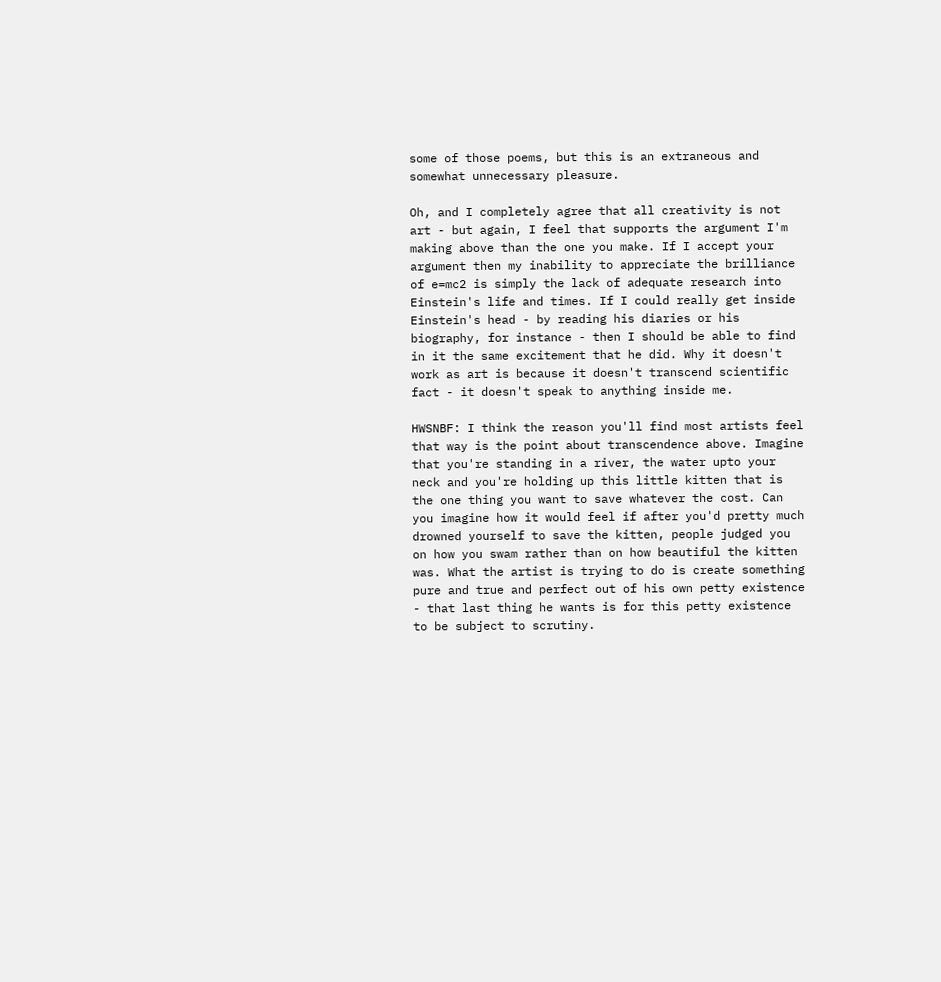some of those poems, but this is an extraneous and somewhat unnecessary pleasure.

Oh, and I completely agree that all creativity is not art - but again, I feel that supports the argument I'm making above than the one you make. If I accept your argument then my inability to appreciate the brilliance of e=mc2 is simply the lack of adequate research into Einstein's life and times. If I could really get inside Einstein's head - by reading his diaries or his biography, for instance - then I should be able to find in it the same excitement that he did. Why it doesn't work as art is because it doesn't transcend scientific fact - it doesn't speak to anything inside me.

HWSNBF: I think the reason you'll find most artists feel that way is the point about transcendence above. Imagine that you're standing in a river, the water upto your neck and you're holding up this little kitten that is the one thing you want to save whatever the cost. Can you imagine how it would feel if after you'd pretty much drowned yourself to save the kitten, people judged you on how you swam rather than on how beautiful the kitten was. What the artist is trying to do is create something pure and true and perfect out of his own petty existence - that last thing he wants is for this petty existence to be subject to scrutiny.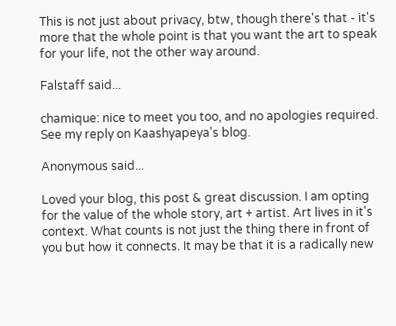This is not just about privacy, btw, though there's that - it's more that the whole point is that you want the art to speak for your life, not the other way around.

Falstaff said...

chamique: nice to meet you too, and no apologies required. See my reply on Kaashyapeya's blog.

Anonymous said...

Loved your blog, this post & great discussion. I am opting for the value of the whole story, art + artist. Art lives in it's context. What counts is not just the thing there in front of you but how it connects. It may be that it is a radically new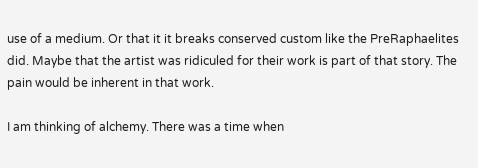use of a medium. Or that it it breaks conserved custom like the PreRaphaelites did. Maybe that the artist was ridiculed for their work is part of that story. The pain would be inherent in that work.

I am thinking of alchemy. There was a time when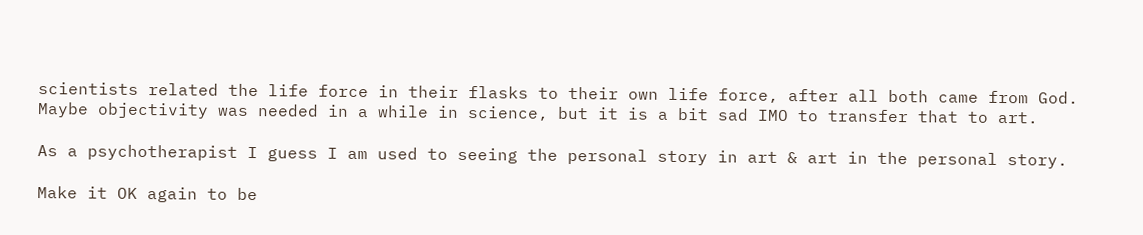scientists related the life force in their flasks to their own life force, after all both came from God. Maybe objectivity was needed in a while in science, but it is a bit sad IMO to transfer that to art.

As a psychotherapist I guess I am used to seeing the personal story in art & art in the personal story.

Make it OK again to be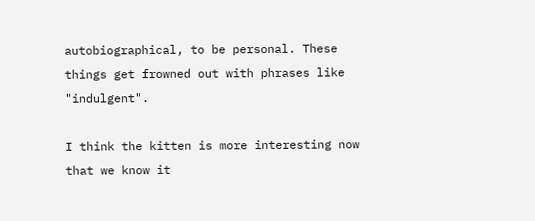autobiographical, to be personal. These things get frowned out with phrases like "indulgent".

I think the kitten is more interesting now that we know it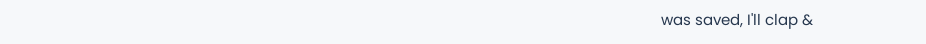was saved, I'll clap &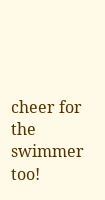cheer for the swimmer too!